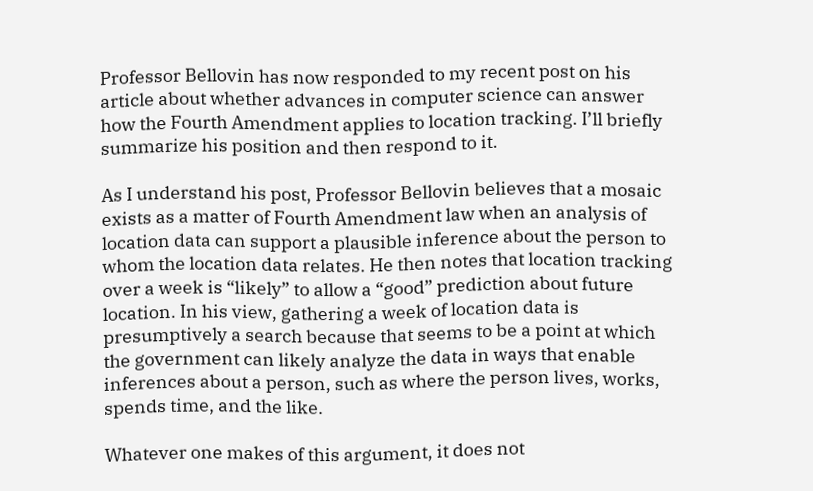Professor Bellovin has now responded to my recent post on his article about whether advances in computer science can answer how the Fourth Amendment applies to location tracking. I’ll briefly summarize his position and then respond to it.

As I understand his post, Professor Bellovin believes that a mosaic exists as a matter of Fourth Amendment law when an analysis of location data can support a plausible inference about the person to whom the location data relates. He then notes that location tracking over a week is “likely” to allow a “good” prediction about future location. In his view, gathering a week of location data is presumptively a search because that seems to be a point at which the government can likely analyze the data in ways that enable inferences about a person, such as where the person lives, works, spends time, and the like.

Whatever one makes of this argument, it does not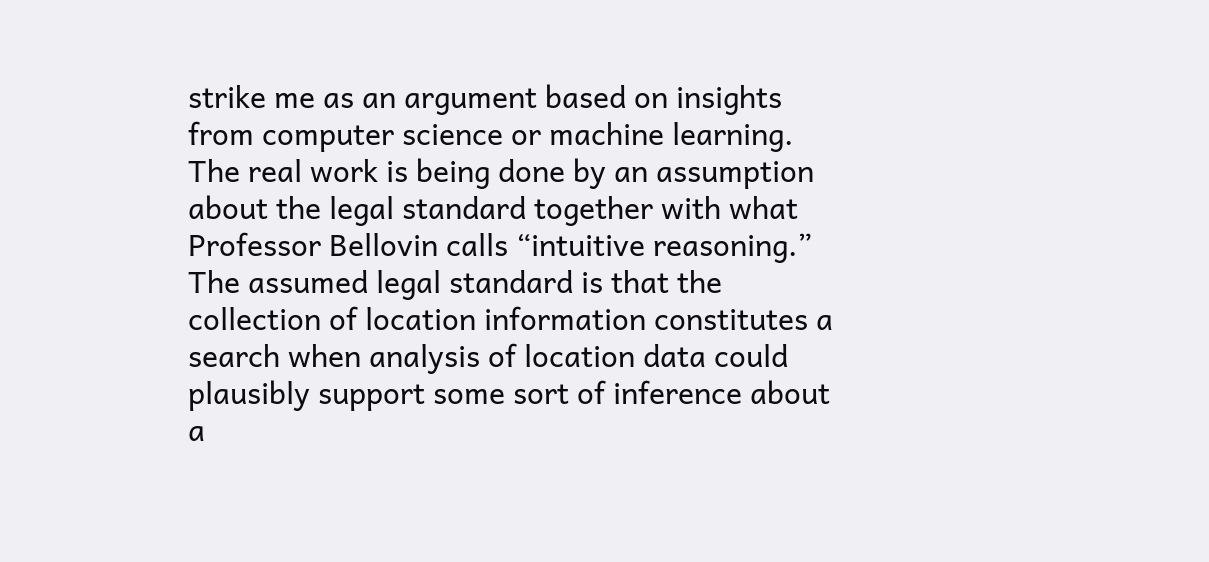strike me as an argument based on insights from computer science or machine learning. The real work is being done by an assumption about the legal standard together with what Professor Bellovin calls “intuitive reasoning.” The assumed legal standard is that the collection of location information constitutes a search when analysis of location data could plausibly support some sort of inference about a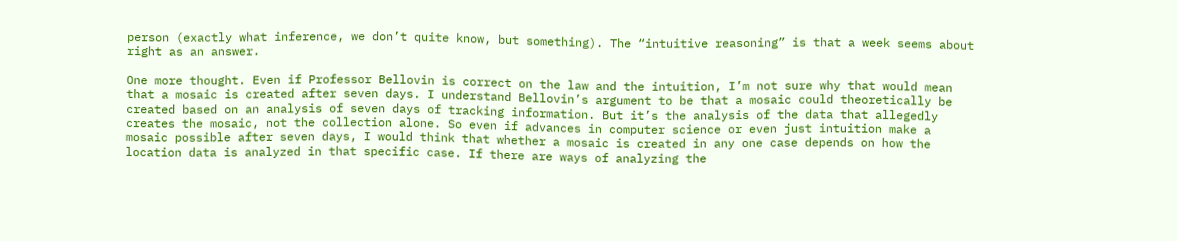person (exactly what inference, we don’t quite know, but something). The “intuitive reasoning” is that a week seems about right as an answer.

One more thought. Even if Professor Bellovin is correct on the law and the intuition, I’m not sure why that would mean that a mosaic is created after seven days. I understand Bellovin’s argument to be that a mosaic could theoretically be created based on an analysis of seven days of tracking information. But it’s the analysis of the data that allegedly creates the mosaic, not the collection alone. So even if advances in computer science or even just intuition make a mosaic possible after seven days, I would think that whether a mosaic is created in any one case depends on how the location data is analyzed in that specific case. If there are ways of analyzing the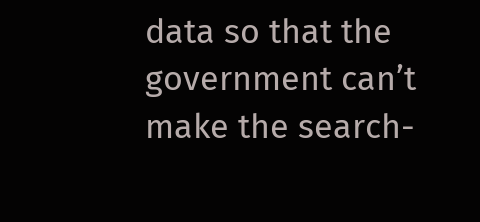data so that the government can’t make the search-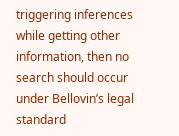triggering inferences while getting other information, then no search should occur under Bellovin’s legal standard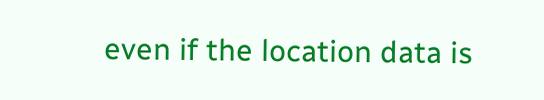even if the location data is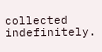collected indefinitely.